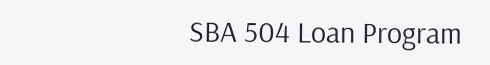SBA 504 Loan Program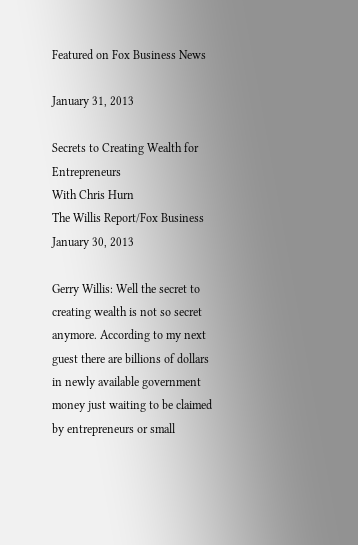Featured on Fox Business News

January 31, 2013

Secrets to Creating Wealth for Entrepreneurs
With Chris Hurn
The Willis Report/Fox Business
January 30, 2013

Gerry Willis: Well the secret to creating wealth is not so secret anymore. According to my next guest there are billions of dollars in newly available government money just waiting to be claimed by entrepreneurs or small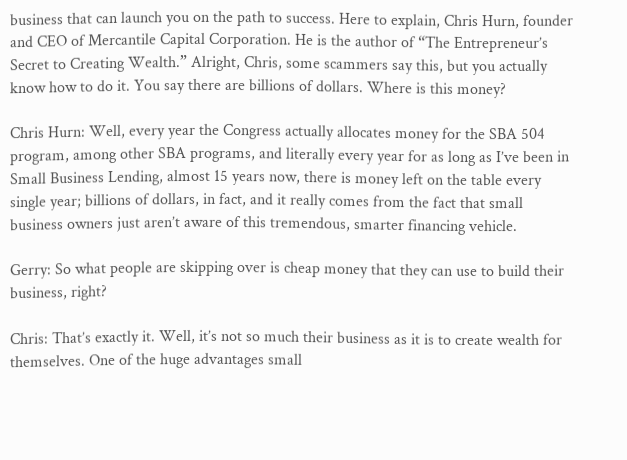business that can launch you on the path to success. Here to explain, Chris Hurn, founder and CEO of Mercantile Capital Corporation. He is the author of “The Entrepreneur’s Secret to Creating Wealth.” Alright, Chris, some scammers say this, but you actually know how to do it. You say there are billions of dollars. Where is this money?

Chris Hurn: Well, every year the Congress actually allocates money for the SBA 504 program, among other SBA programs, and literally every year for as long as I’ve been in Small Business Lending, almost 15 years now, there is money left on the table every single year; billions of dollars, in fact, and it really comes from the fact that small business owners just aren’t aware of this tremendous, smarter financing vehicle.

Gerry: So what people are skipping over is cheap money that they can use to build their business, right?

Chris: That’s exactly it. Well, it’s not so much their business as it is to create wealth for themselves. One of the huge advantages small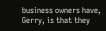business owners have, Gerry, is that they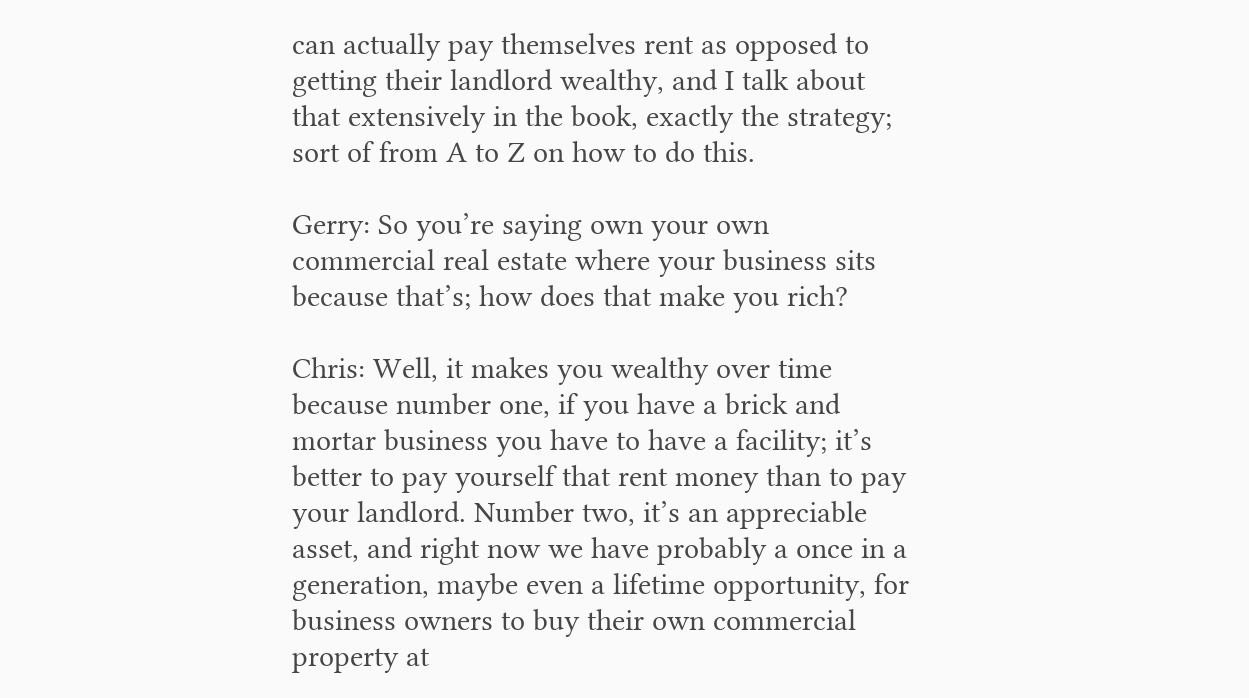can actually pay themselves rent as opposed to getting their landlord wealthy, and I talk about that extensively in the book, exactly the strategy; sort of from A to Z on how to do this.

Gerry: So you’re saying own your own commercial real estate where your business sits because that’s; how does that make you rich?

Chris: Well, it makes you wealthy over time because number one, if you have a brick and mortar business you have to have a facility; it’s better to pay yourself that rent money than to pay your landlord. Number two, it’s an appreciable asset, and right now we have probably a once in a generation, maybe even a lifetime opportunity, for business owners to buy their own commercial property at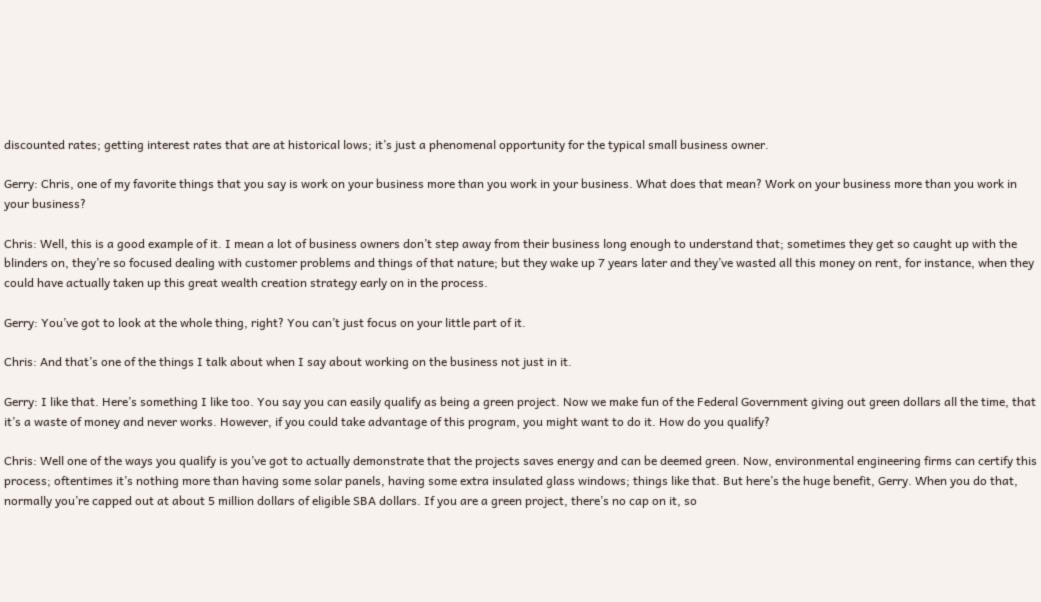discounted rates; getting interest rates that are at historical lows; it’s just a phenomenal opportunity for the typical small business owner.

Gerry: Chris, one of my favorite things that you say is work on your business more than you work in your business. What does that mean? Work on your business more than you work in your business?

Chris: Well, this is a good example of it. I mean a lot of business owners don’t step away from their business long enough to understand that; sometimes they get so caught up with the blinders on, they’re so focused dealing with customer problems and things of that nature; but they wake up 7 years later and they’ve wasted all this money on rent, for instance, when they could have actually taken up this great wealth creation strategy early on in the process.

Gerry: You’ve got to look at the whole thing, right? You can’t just focus on your little part of it.

Chris: And that’s one of the things I talk about when I say about working on the business not just in it.

Gerry: I like that. Here’s something I like too. You say you can easily qualify as being a green project. Now we make fun of the Federal Government giving out green dollars all the time, that it’s a waste of money and never works. However, if you could take advantage of this program, you might want to do it. How do you qualify?

Chris: Well one of the ways you qualify is you’ve got to actually demonstrate that the projects saves energy and can be deemed green. Now, environmental engineering firms can certify this process; oftentimes it’s nothing more than having some solar panels, having some extra insulated glass windows; things like that. But here’s the huge benefit, Gerry. When you do that, normally you’re capped out at about 5 million dollars of eligible SBA dollars. If you are a green project, there’s no cap on it, so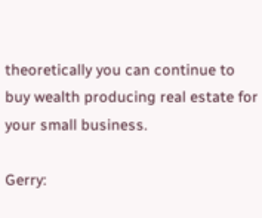theoretically you can continue to buy wealth producing real estate for your small business.

Gerry: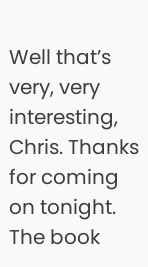Well that’s very, very interesting, Chris. Thanks for coming on tonight. The book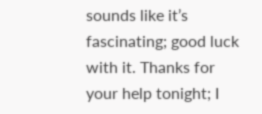sounds like it’s fascinating; good luck with it. Thanks for your help tonight; I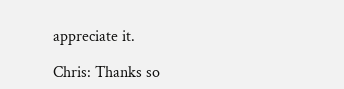appreciate it.

Chris: Thanks so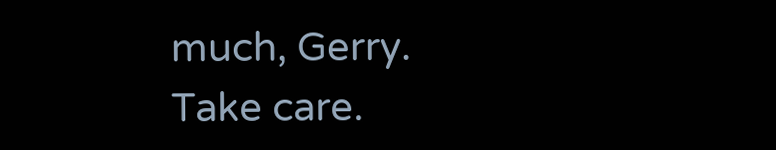much, Gerry. Take care.